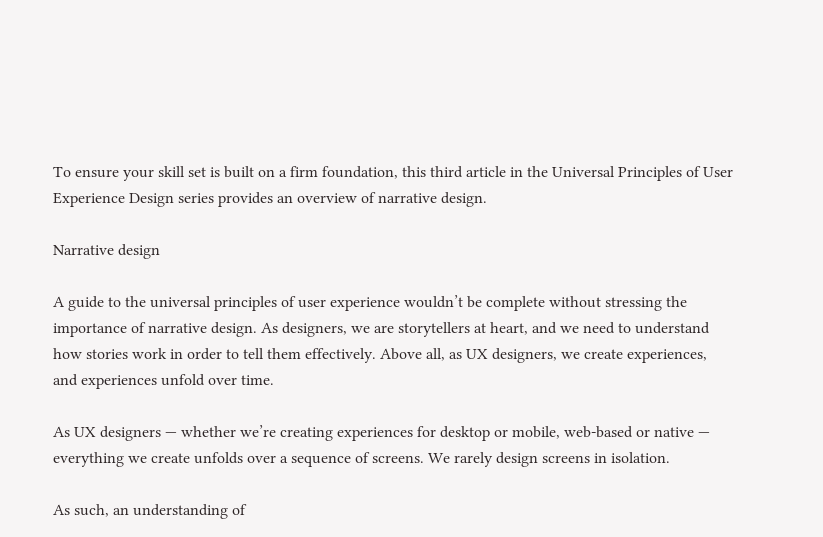To ensure your skill set is built on a firm foundation, this third article in the Universal Principles of User Experience Design series provides an overview of narrative design.

Narrative design

A guide to the universal principles of user experience wouldn’t be complete without stressing the importance of narrative design. As designers, we are storytellers at heart, and we need to understand how stories work in order to tell them effectively. Above all, as UX designers, we create experiences, and experiences unfold over time.

As UX designers — whether we’re creating experiences for desktop or mobile, web-based or native — everything we create unfolds over a sequence of screens. We rarely design screens in isolation.

As such, an understanding of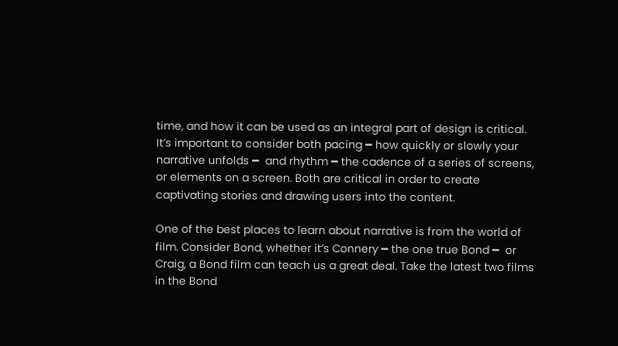time, and how it can be used as an integral part of design is critical. It’s important to consider both pacing ━ how quickly or slowly your narrative unfolds ━  and rhythm ━ the cadence of a series of screens, or elements on a screen. Both are critical in order to create captivating stories and drawing users into the content.

One of the best places to learn about narrative is from the world of film. Consider Bond, whether it’s Connery ━ the one true Bond ━  or Craig, a Bond film can teach us a great deal. Take the latest two films in the Bond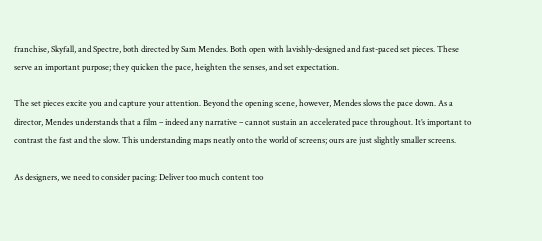franchise, Skyfall, and Spectre, both directed by Sam Mendes. Both open with lavishly-designed and fast-paced set pieces. These serve an important purpose; they quicken the pace, heighten the senses, and set expectation.

The set pieces excite you and capture your attention. Beyond the opening scene, however, Mendes slows the pace down. As a director, Mendes understands that a film – indeed any narrative – cannot sustain an accelerated pace throughout. It’s important to contrast the fast and the slow. This understanding maps neatly onto the world of screens; ours are just slightly smaller screens.

As designers, we need to consider pacing: Deliver too much content too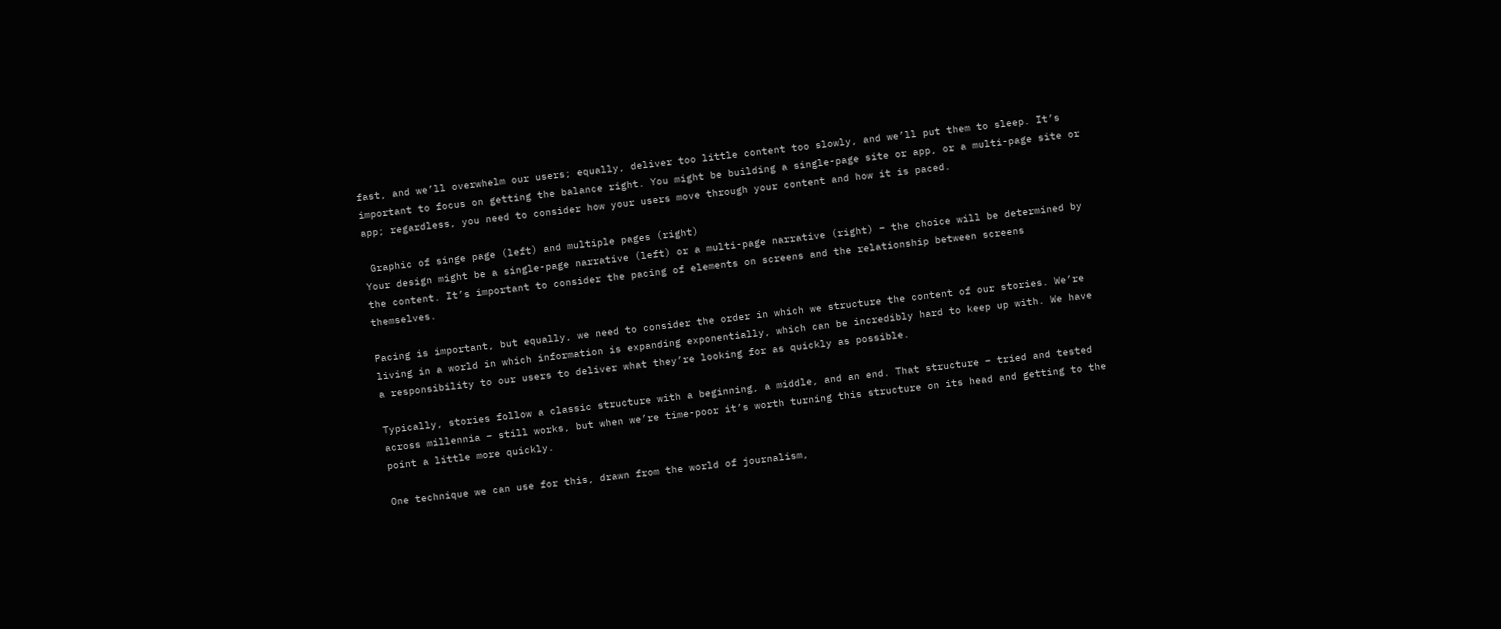fast, and we’ll overwhelm our users; equally, deliver too little content too slowly, and we’ll put them to sleep. It’s important to focus on getting the balance right. You might be building a single-page site or app, or a multi-page site or app; regardless, you need to consider how your users move through your content and how it is paced.

 Graphic of singe page (left) and multiple pages (right)
Your design might be a single-page narrative (left) or a multi-page narrative (right) – the choice will be determined by the content. It’s important to consider the pacing of elements on screens and the relationship between screens themselves.

Pacing is important, but equally, we need to consider the order in which we structure the content of our stories. We’re living in a world in which information is expanding exponentially, which can be incredibly hard to keep up with. We have a responsibility to our users to deliver what they’re looking for as quickly as possible.

Typically, stories follow a classic structure with a beginning, a middle, and an end. That structure – tried and tested across millennia – still works, but when we’re time-poor it’s worth turning this structure on its head and getting to the point a little more quickly.

One technique we can use for this, drawn from the world of journalism,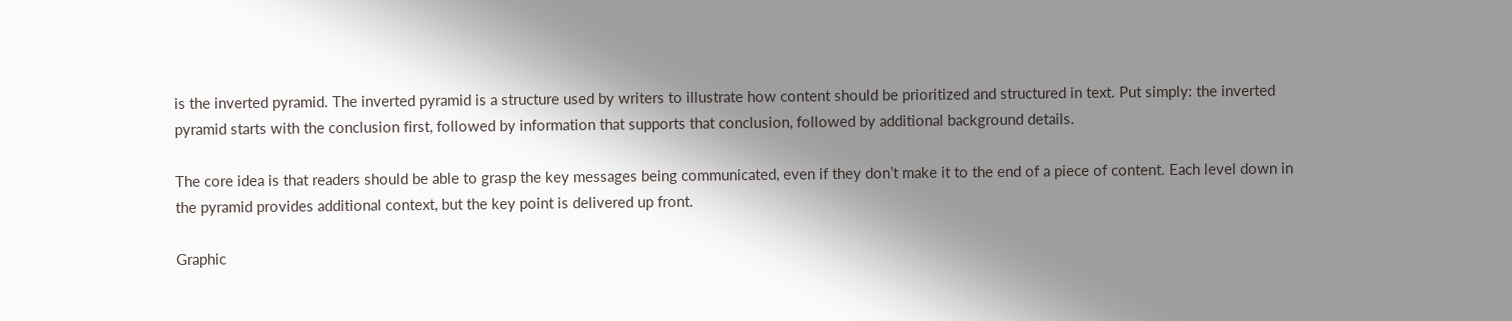is the inverted pyramid. The inverted pyramid is a structure used by writers to illustrate how content should be prioritized and structured in text. Put simply: the inverted pyramid starts with the conclusion first, followed by information that supports that conclusion, followed by additional background details.

The core idea is that readers should be able to grasp the key messages being communicated, even if they don’t make it to the end of a piece of content. Each level down in the pyramid provides additional context, but the key point is delivered up front.

Graphic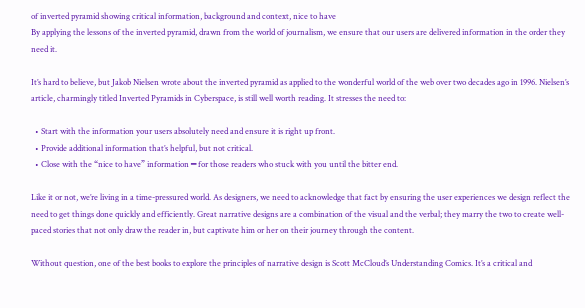of inverted pyramid showing critical information, background and context, nice to have
By applying the lessons of the inverted pyramid, drawn from the world of journalism, we ensure that our users are delivered information in the order they need it.

It’s hard to believe, but Jakob Nielsen wrote about the inverted pyramid as applied to the wonderful world of the web over two decades ago in 1996. Nielsen’s article, charmingly titled Inverted Pyramids in Cyberspace, is still well worth reading. It stresses the need to:

  • Start with the information your users absolutely need and ensure it is right up front.
  • Provide additional information that’s helpful, but not critical.
  • Close with the “nice to have” information ━ for those readers who stuck with you until the bitter end.

Like it or not, we’re living in a time-pressured world. As designers, we need to acknowledge that fact by ensuring the user experiences we design reflect the need to get things done quickly and efficiently. Great narrative designs are a combination of the visual and the verbal; they marry the two to create well-paced stories that not only draw the reader in, but captivate him or her on their journey through the content.

Without question, one of the best books to explore the principles of narrative design is Scott McCloud’s Understanding Comics. It’s a critical and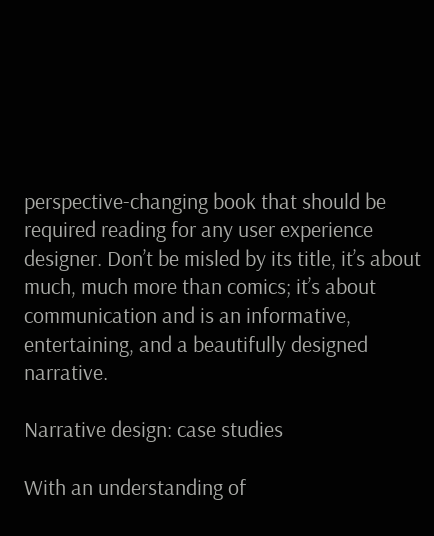perspective-changing book that should be required reading for any user experience designer. Don’t be misled by its title, it’s about much, much more than comics; it’s about communication and is an informative, entertaining, and a beautifully designed narrative.

Narrative design: case studies

With an understanding of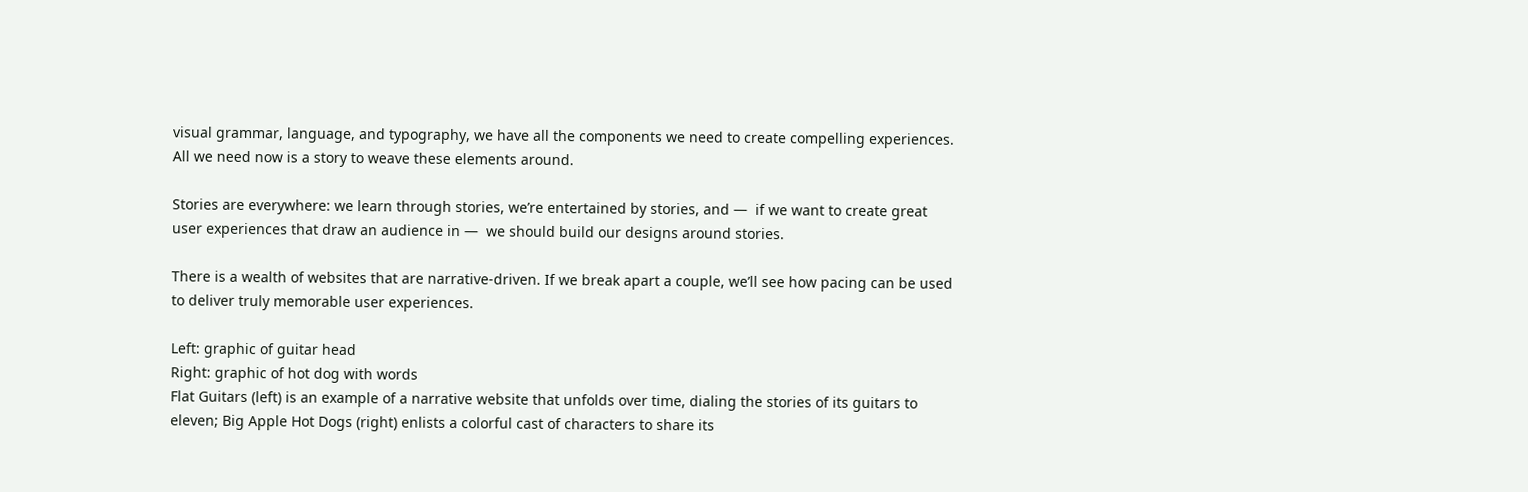visual grammar, language, and typography, we have all the components we need to create compelling experiences. All we need now is a story to weave these elements around.

Stories are everywhere: we learn through stories, we’re entertained by stories, and —  if we want to create great user experiences that draw an audience in —  we should build our designs around stories.

There is a wealth of websites that are narrative-driven. If we break apart a couple, we’ll see how pacing can be used to deliver truly memorable user experiences.

Left: graphic of guitar head
Right: graphic of hot dog with words
Flat Guitars (left) is an example of a narrative website that unfolds over time, dialing the stories of its guitars to eleven; Big Apple Hot Dogs (right) enlists a colorful cast of characters to share its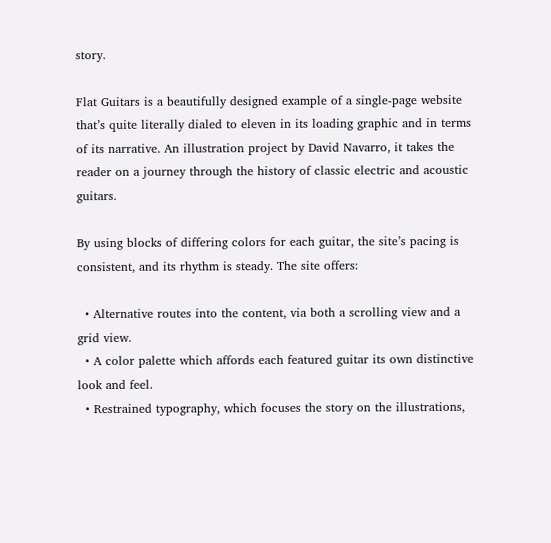story.

Flat Guitars is a beautifully designed example of a single-page website that’s quite literally dialed to eleven in its loading graphic and in terms of its narrative. An illustration project by David Navarro, it takes the reader on a journey through the history of classic electric and acoustic guitars.

By using blocks of differing colors for each guitar, the site’s pacing is consistent, and its rhythm is steady. The site offers:

  • Alternative routes into the content, via both a scrolling view and a grid view.
  • A color palette which affords each featured guitar its own distinctive look and feel.
  • Restrained typography, which focuses the story on the illustrations,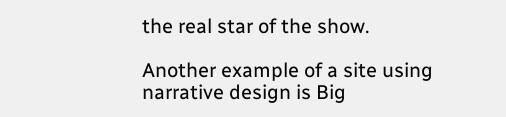the real star of the show.

Another example of a site using narrative design is Big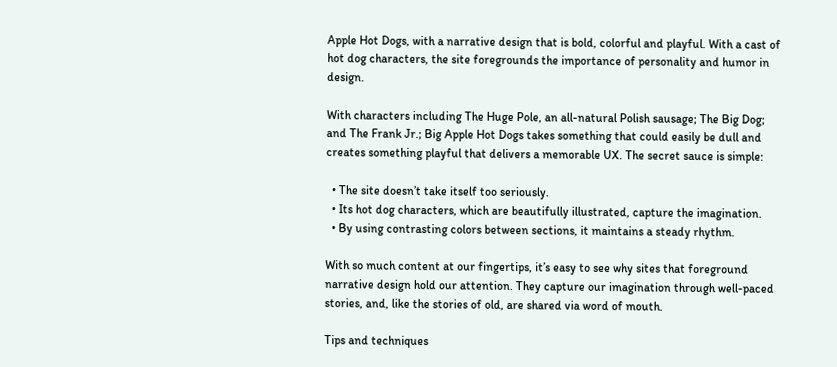Apple Hot Dogs, with a narrative design that is bold, colorful and playful. With a cast of hot dog characters, the site foregrounds the importance of personality and humor in design.

With characters including The Huge Pole, an all-natural Polish sausage; The Big Dog; and The Frank Jr.; Big Apple Hot Dogs takes something that could easily be dull and creates something playful that delivers a memorable UX. The secret sauce is simple:

  • The site doesn’t take itself too seriously.
  • Its hot dog characters, which are beautifully illustrated, capture the imagination.
  • By using contrasting colors between sections, it maintains a steady rhythm.

With so much content at our fingertips, it’s easy to see why sites that foreground narrative design hold our attention. They capture our imagination through well-paced stories, and, like the stories of old, are shared via word of mouth.

Tips and techniques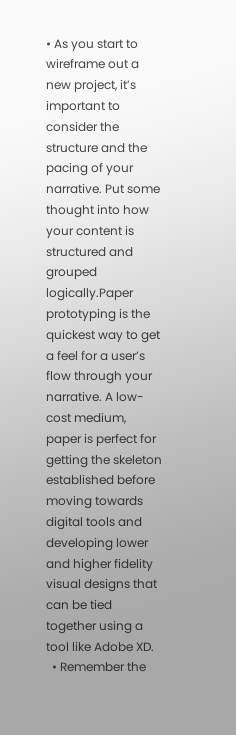• As you start to wireframe out a new project, it’s important to consider the structure and the pacing of your narrative. Put some thought into how your content is structured and grouped logically.Paper prototyping is the quickest way to get a feel for a user’s flow through your narrative. A low-cost medium, paper is perfect for getting the skeleton established before moving towards digital tools and developing lower and higher fidelity visual designs that can be tied together using a tool like Adobe XD.
  • Remember the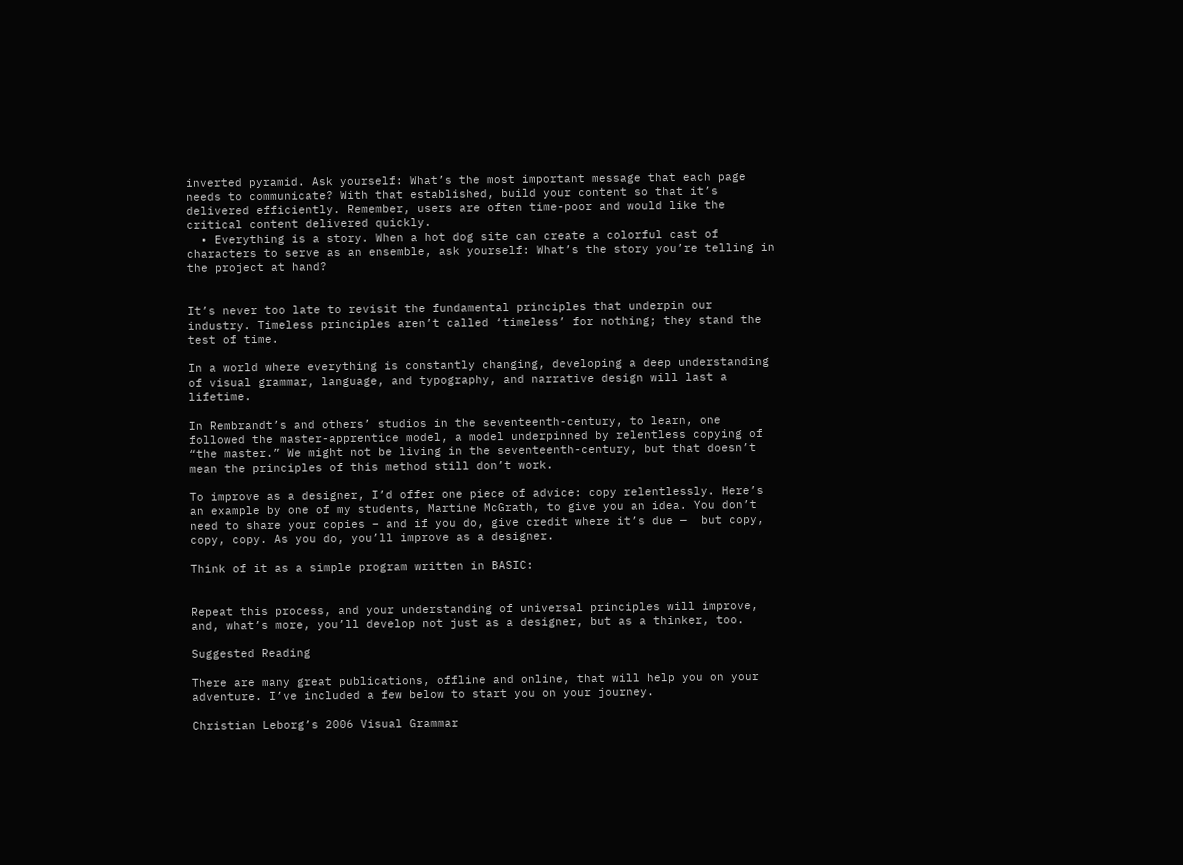inverted pyramid. Ask yourself: What’s the most important message that each page needs to communicate? With that established, build your content so that it’s delivered efficiently. Remember, users are often time-poor and would like the critical content delivered quickly.
  • Everything is a story. When a hot dog site can create a colorful cast of characters to serve as an ensemble, ask yourself: What’s the story you’re telling in the project at hand?


It’s never too late to revisit the fundamental principles that underpin our industry. Timeless principles aren’t called ‘timeless’ for nothing; they stand the test of time.

In a world where everything is constantly changing, developing a deep understanding of visual grammar, language, and typography, and narrative design will last a lifetime.

In Rembrandt’s and others’ studios in the seventeenth-century, to learn, one followed the master-apprentice model, a model underpinned by relentless copying of “the master.” We might not be living in the seventeenth-century, but that doesn’t mean the principles of this method still don’t work.

To improve as a designer, I’d offer one piece of advice: copy relentlessly. Here’s an example by one of my students, Martine McGrath, to give you an idea. You don’t need to share your copies – and if you do, give credit where it’s due —  but copy, copy, copy. As you do, you’ll improve as a designer.

Think of it as a simple program written in BASIC:


Repeat this process, and your understanding of universal principles will improve, and, what’s more, you’ll develop not just as a designer, but as a thinker, too.

Suggested Reading

There are many great publications, offline and online, that will help you on your adventure. I’ve included a few below to start you on your journey.

Christian Leborg’s 2006 Visual Grammar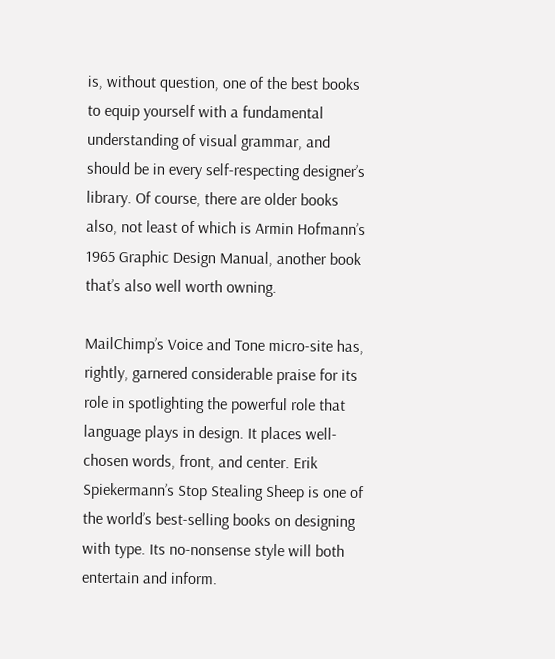is, without question, one of the best books to equip yourself with a fundamental understanding of visual grammar, and should be in every self-respecting designer’s library. Of course, there are older books also, not least of which is Armin Hofmann’s 1965 Graphic Design Manual, another book that’s also well worth owning.

MailChimp’s Voice and Tone micro-site has, rightly, garnered considerable praise for its role in spotlighting the powerful role that language plays in design. It places well-chosen words, front, and center. Erik Spiekermann’s Stop Stealing Sheep is one of the world’s best-selling books on designing with type. Its no-nonsense style will both entertain and inform.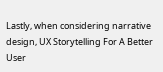Lastly, when considering narrative design, UX Storytelling For A Better User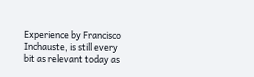Experience by Francisco Inchauste, is still every bit as relevant today as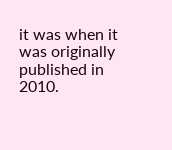it was when it was originally published in 2010.